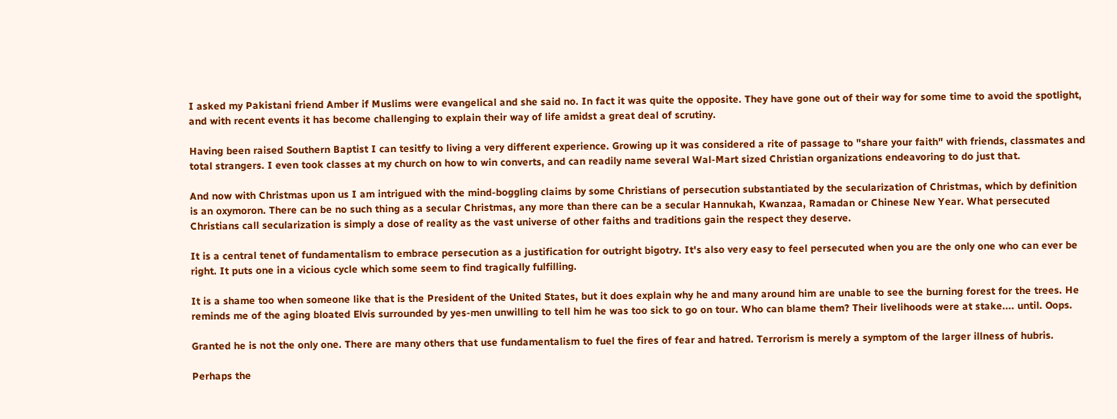I asked my Pakistani friend Amber if Muslims were evangelical and she said no. In fact it was quite the opposite. They have gone out of their way for some time to avoid the spotlight, and with recent events it has become challenging to explain their way of life amidst a great deal of scrutiny.

Having been raised Southern Baptist I can tesitfy to living a very different experience. Growing up it was considered a rite of passage to "share your faith" with friends, classmates and total strangers. I even took classes at my church on how to win converts, and can readily name several Wal-Mart sized Christian organizations endeavoring to do just that.

And now with Christmas upon us I am intrigued with the mind-boggling claims by some Christians of persecution substantiated by the secularization of Christmas, which by definition is an oxymoron. There can be no such thing as a secular Christmas, any more than there can be a secular Hannukah, Kwanzaa, Ramadan or Chinese New Year. What persecuted Christians call secularization is simply a dose of reality as the vast universe of other faiths and traditions gain the respect they deserve.

It is a central tenet of fundamentalism to embrace persecution as a justification for outright bigotry. It's also very easy to feel persecuted when you are the only one who can ever be right. It puts one in a vicious cycle which some seem to find tragically fulfilling.

It is a shame too when someone like that is the President of the United States, but it does explain why he and many around him are unable to see the burning forest for the trees. He reminds me of the aging bloated Elvis surrounded by yes-men unwilling to tell him he was too sick to go on tour. Who can blame them? Their livelihoods were at stake.... until. Oops.

Granted he is not the only one. There are many others that use fundamentalism to fuel the fires of fear and hatred. Terrorism is merely a symptom of the larger illness of hubris.

Perhaps the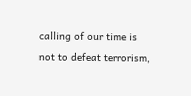calling of our time is not to defeat terrorism,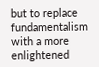but to replace fundamentalism with a more enlightened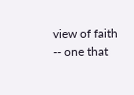view of faith -- one that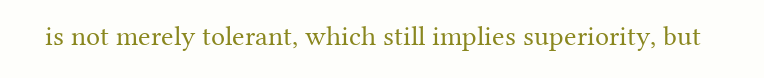is not merely tolerant, which still implies superiority, but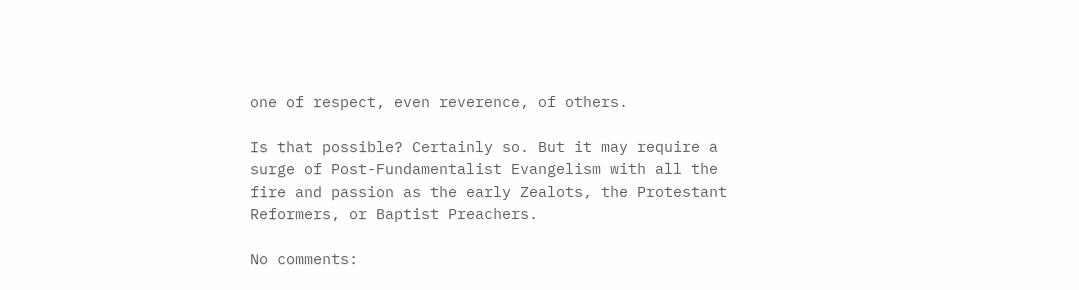one of respect, even reverence, of others.

Is that possible? Certainly so. But it may require a surge of Post-Fundamentalist Evangelism with all the fire and passion as the early Zealots, the Protestant Reformers, or Baptist Preachers.

No comments: